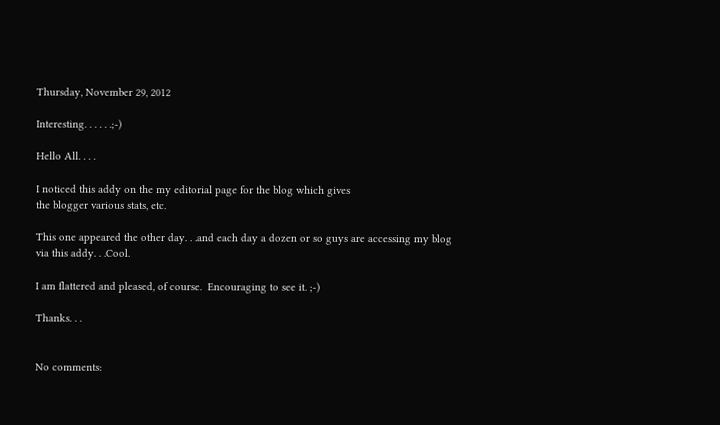Thursday, November 29, 2012

Interesting. . . . . .;-)

Hello All. . . .

I noticed this addy on the my editorial page for the blog which gives
the blogger various stats, etc.

This one appeared the other day. . .and each day a dozen or so guys are accessing my blog via this addy. . .Cool.

I am flattered and pleased, of course.  Encouraging to see it. ;-)

Thanks. . .


No comments: